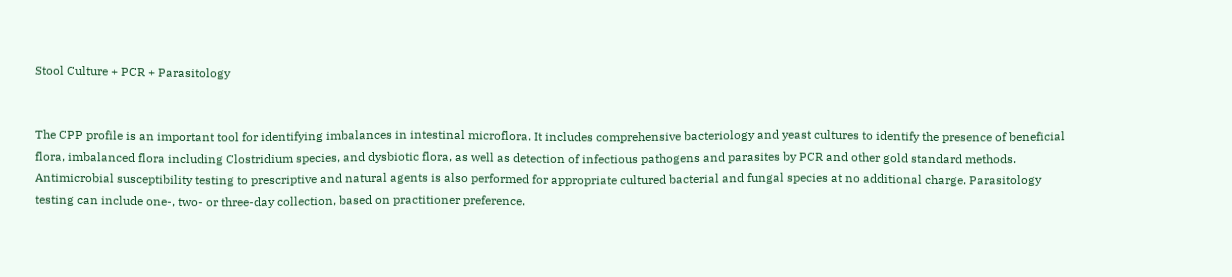Stool Culture + PCR + Parasitology


The CPP profile is an important tool for identifying imbalances in intestinal microflora. It includes comprehensive bacteriology and yeast cultures to identify the presence of beneficial flora, imbalanced flora including Clostridium species, and dysbiotic flora, as well as detection of infectious pathogens and parasites by PCR and other gold standard methods. Antimicrobial susceptibility testing to prescriptive and natural agents is also performed for appropriate cultured bacterial and fungal species at no additional charge. Parasitology testing can include one-, two- or three-day collection, based on practitioner preference.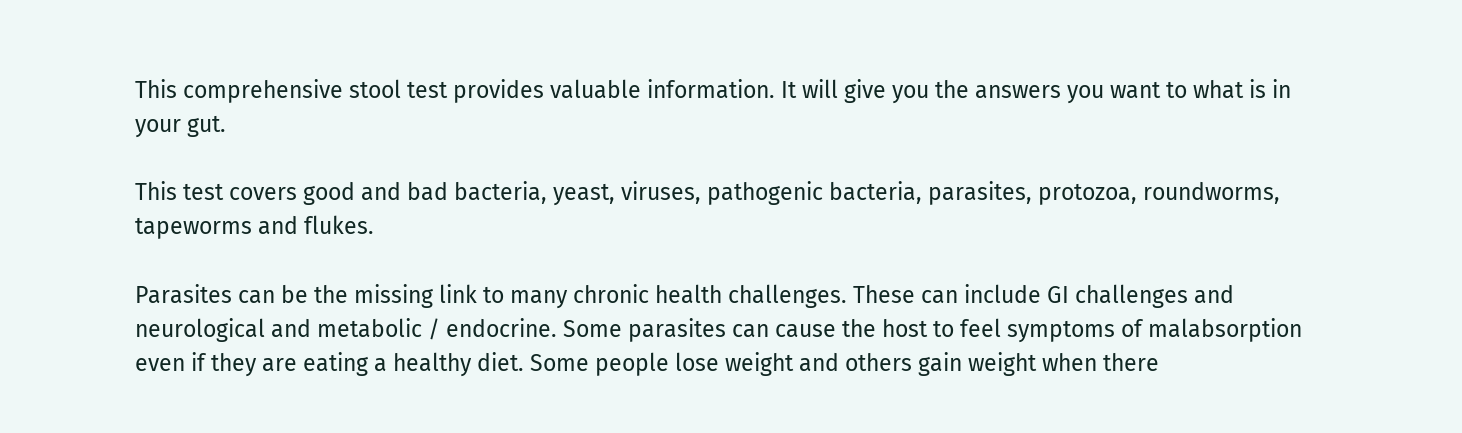This comprehensive stool test provides valuable information. It will give you the answers you want to what is in your gut.

This test covers good and bad bacteria, yeast, viruses, pathogenic bacteria, parasites, protozoa, roundworms, tapeworms and flukes.

Parasites can be the missing link to many chronic health challenges. These can include GI challenges and neurological and metabolic / endocrine. Some parasites can cause the host to feel symptoms of malabsorption even if they are eating a healthy diet. Some people lose weight and others gain weight when there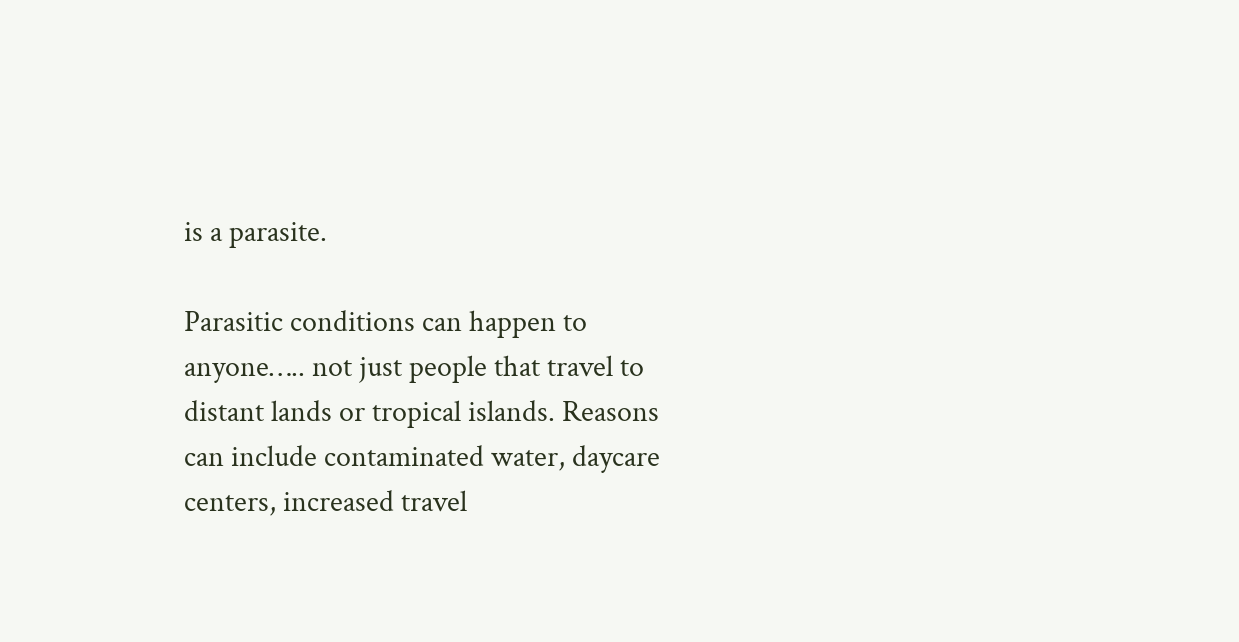is a parasite.

Parasitic conditions can happen to anyone….. not just people that travel to distant lands or tropical islands. Reasons can include contaminated water, daycare centers, increased travel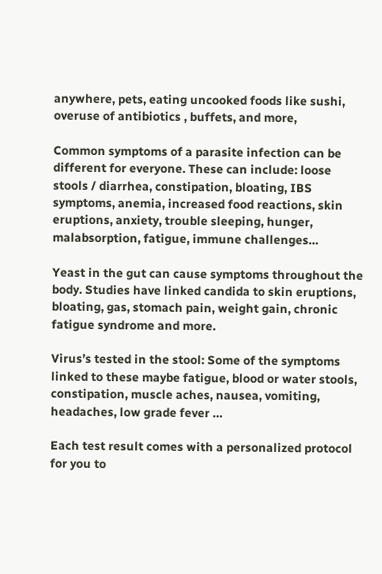anywhere, pets, eating uncooked foods like sushi, overuse of antibiotics , buffets, and more,

Common symptoms of a parasite infection can be different for everyone. These can include: loose stools / diarrhea, constipation, bloating, IBS symptoms, anemia, increased food reactions, skin eruptions, anxiety, trouble sleeping, hunger, malabsorption, fatigue, immune challenges…

Yeast in the gut can cause symptoms throughout the body. Studies have linked candida to skin eruptions, bloating, gas, stomach pain, weight gain, chronic fatigue syndrome and more.

Virus’s tested in the stool: Some of the symptoms linked to these maybe fatigue, blood or water stools, constipation, muscle aches, nausea, vomiting, headaches, low grade fever …

Each test result comes with a personalized protocol for you to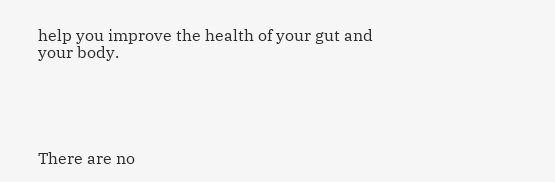help you improve the health of your gut and your body.





There are no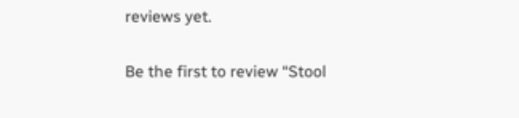reviews yet.

Be the first to review “Stool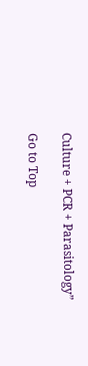Culture + PCR + Parasitology”

Go to Top